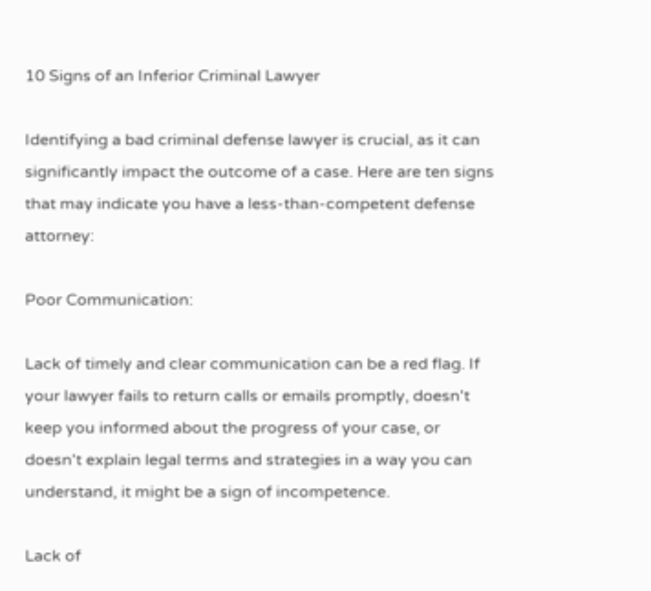10 Signs of an Inferior Criminal Lawyer

Identifying a bad criminal defense lawyer is crucial, as it can significantly impact the outcome of a case. Here are ten signs that may indicate you have a less-than-competent defense attorney:

Poor Communication:

Lack of timely and clear communication can be a red flag. If your lawyer fails to return calls or emails promptly, doesn't keep you informed about the progress of your case, or doesn't explain legal terms and strategies in a way you can understand, it might be a sign of incompetence.

Lack of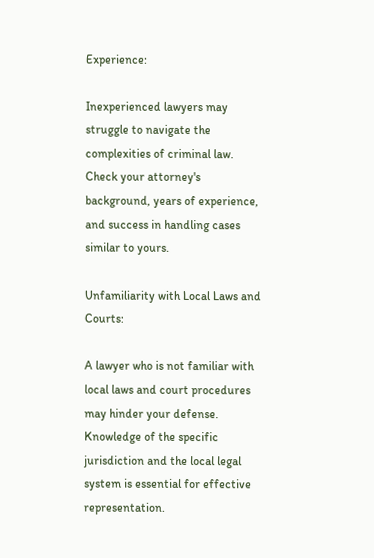Experience:

Inexperienced lawyers may struggle to navigate the complexities of criminal law. Check your attorney's background, years of experience, and success in handling cases similar to yours.

Unfamiliarity with Local Laws and Courts:

A lawyer who is not familiar with local laws and court procedures may hinder your defense. Knowledge of the specific jurisdiction and the local legal system is essential for effective representation.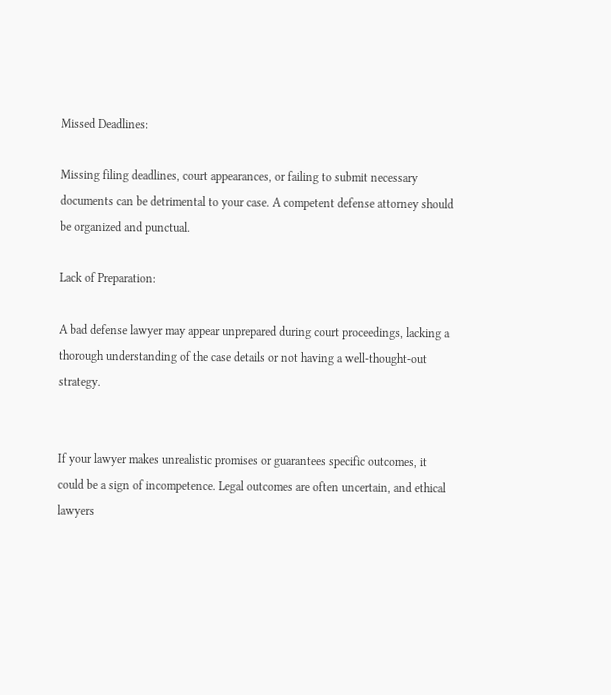Missed Deadlines:

Missing filing deadlines, court appearances, or failing to submit necessary documents can be detrimental to your case. A competent defense attorney should be organized and punctual.

Lack of Preparation:

A bad defense lawyer may appear unprepared during court proceedings, lacking a thorough understanding of the case details or not having a well-thought-out strategy.


If your lawyer makes unrealistic promises or guarantees specific outcomes, it could be a sign of incompetence. Legal outcomes are often uncertain, and ethical lawyers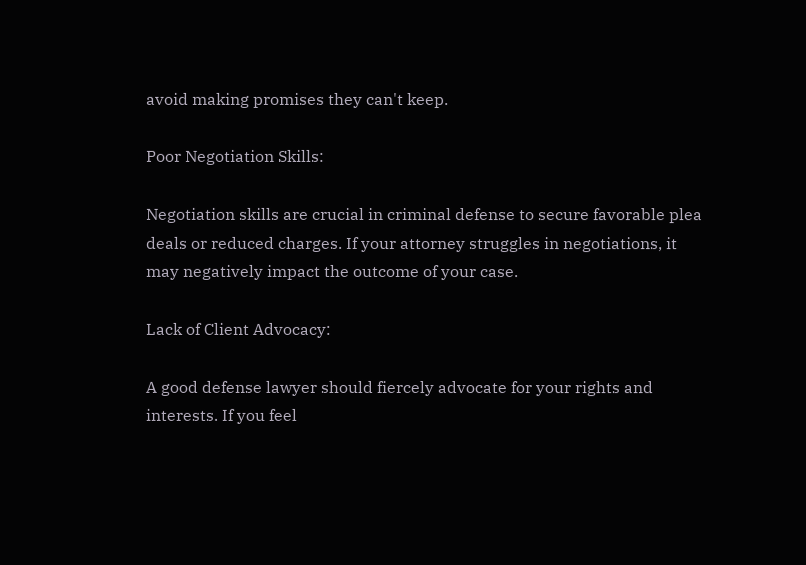avoid making promises they can't keep.

Poor Negotiation Skills:

Negotiation skills are crucial in criminal defense to secure favorable plea deals or reduced charges. If your attorney struggles in negotiations, it may negatively impact the outcome of your case.

Lack of Client Advocacy:

A good defense lawyer should fiercely advocate for your rights and interests. If you feel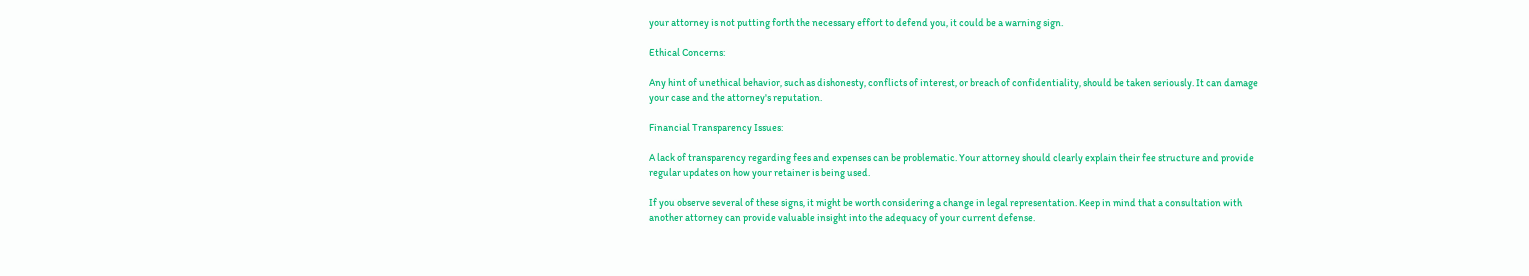your attorney is not putting forth the necessary effort to defend you, it could be a warning sign.

Ethical Concerns:

Any hint of unethical behavior, such as dishonesty, conflicts of interest, or breach of confidentiality, should be taken seriously. It can damage your case and the attorney's reputation.

Financial Transparency Issues:

A lack of transparency regarding fees and expenses can be problematic. Your attorney should clearly explain their fee structure and provide regular updates on how your retainer is being used.

If you observe several of these signs, it might be worth considering a change in legal representation. Keep in mind that a consultation with another attorney can provide valuable insight into the adequacy of your current defense.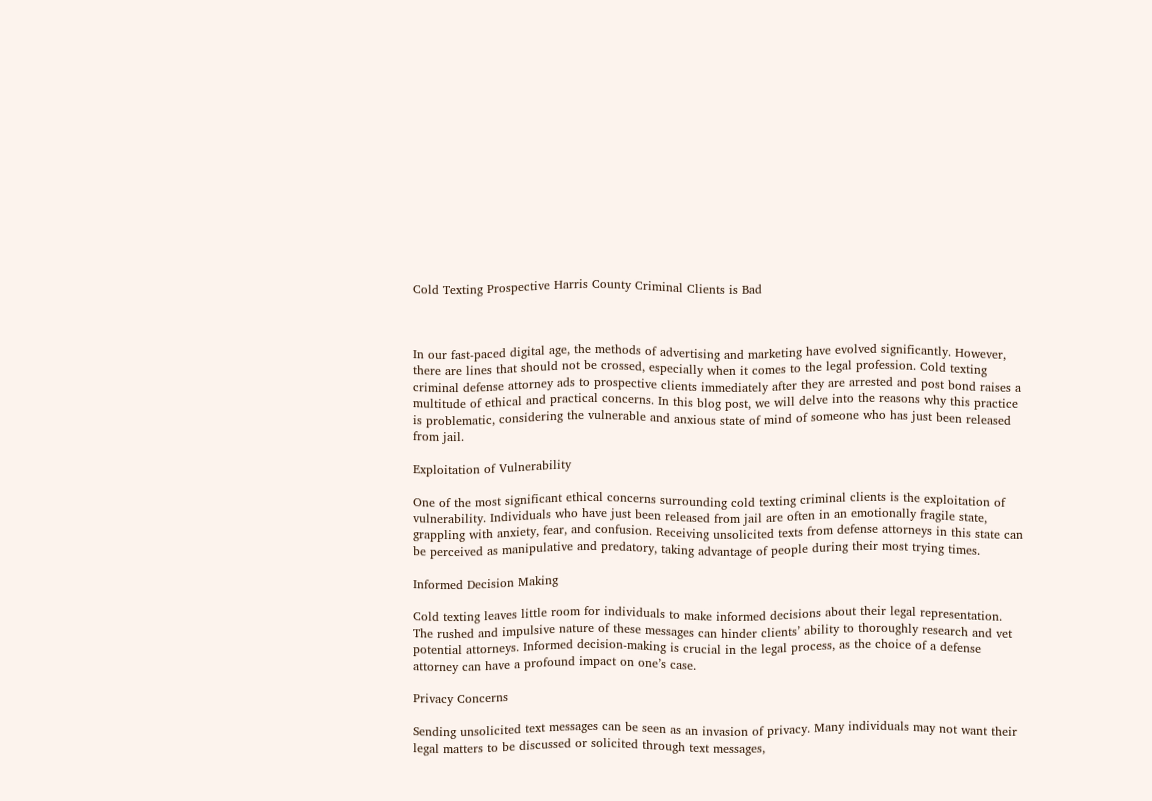Cold Texting Prospective Harris County Criminal Clients is Bad



In our fast-paced digital age, the methods of advertising and marketing have evolved significantly. However, there are lines that should not be crossed, especially when it comes to the legal profession. Cold texting criminal defense attorney ads to prospective clients immediately after they are arrested and post bond raises a multitude of ethical and practical concerns. In this blog post, we will delve into the reasons why this practice is problematic, considering the vulnerable and anxious state of mind of someone who has just been released from jail.

Exploitation of Vulnerability

One of the most significant ethical concerns surrounding cold texting criminal clients is the exploitation of vulnerability. Individuals who have just been released from jail are often in an emotionally fragile state, grappling with anxiety, fear, and confusion. Receiving unsolicited texts from defense attorneys in this state can be perceived as manipulative and predatory, taking advantage of people during their most trying times.

Informed Decision Making

Cold texting leaves little room for individuals to make informed decisions about their legal representation. The rushed and impulsive nature of these messages can hinder clients’ ability to thoroughly research and vet potential attorneys. Informed decision-making is crucial in the legal process, as the choice of a defense attorney can have a profound impact on one’s case.

Privacy Concerns

Sending unsolicited text messages can be seen as an invasion of privacy. Many individuals may not want their legal matters to be discussed or solicited through text messages,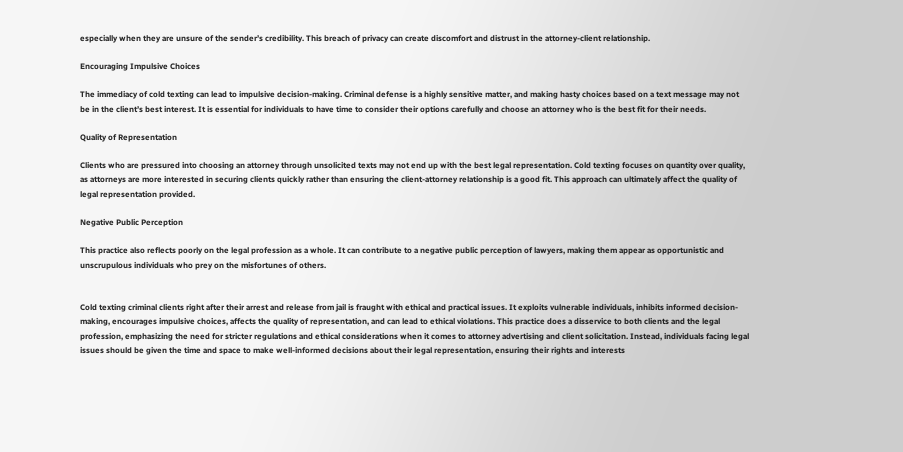especially when they are unsure of the sender’s credibility. This breach of privacy can create discomfort and distrust in the attorney-client relationship.

Encouraging Impulsive Choices

The immediacy of cold texting can lead to impulsive decision-making. Criminal defense is a highly sensitive matter, and making hasty choices based on a text message may not be in the client’s best interest. It is essential for individuals to have time to consider their options carefully and choose an attorney who is the best fit for their needs.

Quality of Representation

Clients who are pressured into choosing an attorney through unsolicited texts may not end up with the best legal representation. Cold texting focuses on quantity over quality, as attorneys are more interested in securing clients quickly rather than ensuring the client-attorney relationship is a good fit. This approach can ultimately affect the quality of legal representation provided.

Negative Public Perception

This practice also reflects poorly on the legal profession as a whole. It can contribute to a negative public perception of lawyers, making them appear as opportunistic and unscrupulous individuals who prey on the misfortunes of others.


Cold texting criminal clients right after their arrest and release from jail is fraught with ethical and practical issues. It exploits vulnerable individuals, inhibits informed decision-making, encourages impulsive choices, affects the quality of representation, and can lead to ethical violations. This practice does a disservice to both clients and the legal profession, emphasizing the need for stricter regulations and ethical considerations when it comes to attorney advertising and client solicitation. Instead, individuals facing legal issues should be given the time and space to make well-informed decisions about their legal representation, ensuring their rights and interests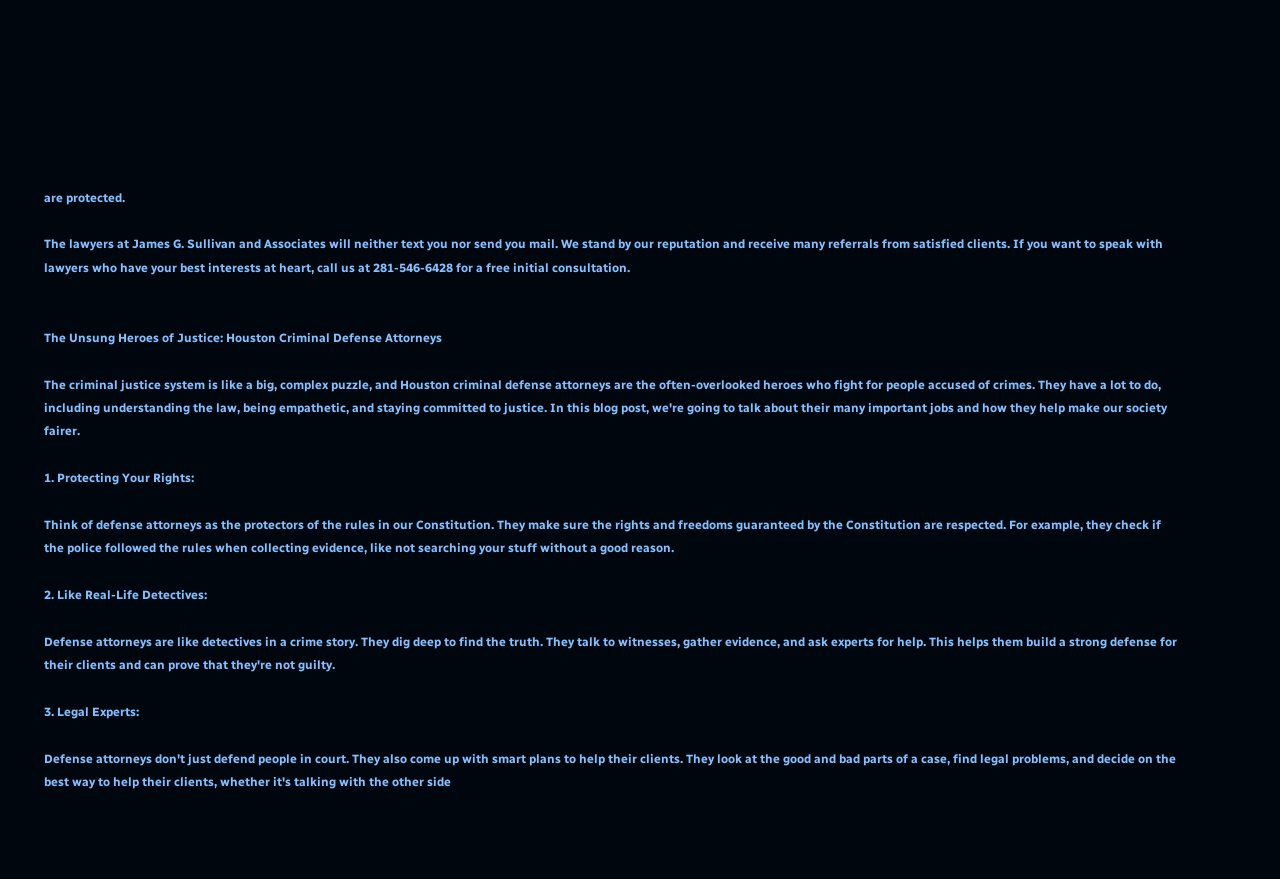are protected.

The lawyers at James G. Sullivan and Associates will neither text you nor send you mail. We stand by our reputation and receive many referrals from satisfied clients. If you want to speak with lawyers who have your best interests at heart, call us at 281-546-6428 for a free initial consultation.


The Unsung Heroes of Justice: Houston Criminal Defense Attorneys

The criminal justice system is like a big, complex puzzle, and Houston criminal defense attorneys are the often-overlooked heroes who fight for people accused of crimes. They have a lot to do, including understanding the law, being empathetic, and staying committed to justice. In this blog post, we're going to talk about their many important jobs and how they help make our society fairer.

1. Protecting Your Rights:

Think of defense attorneys as the protectors of the rules in our Constitution. They make sure the rights and freedoms guaranteed by the Constitution are respected. For example, they check if the police followed the rules when collecting evidence, like not searching your stuff without a good reason.

2. Like Real-Life Detectives:

Defense attorneys are like detectives in a crime story. They dig deep to find the truth. They talk to witnesses, gather evidence, and ask experts for help. This helps them build a strong defense for their clients and can prove that they're not guilty.

3. Legal Experts:

Defense attorneys don't just defend people in court. They also come up with smart plans to help their clients. They look at the good and bad parts of a case, find legal problems, and decide on the best way to help their clients, whether it's talking with the other side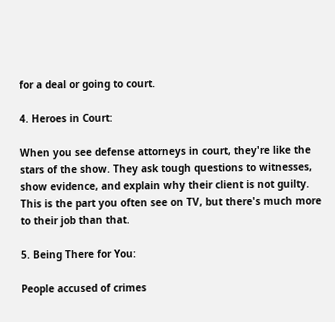for a deal or going to court.

4. Heroes in Court:

When you see defense attorneys in court, they're like the stars of the show. They ask tough questions to witnesses, show evidence, and explain why their client is not guilty. This is the part you often see on TV, but there's much more to their job than that.

5. Being There for You:

People accused of crimes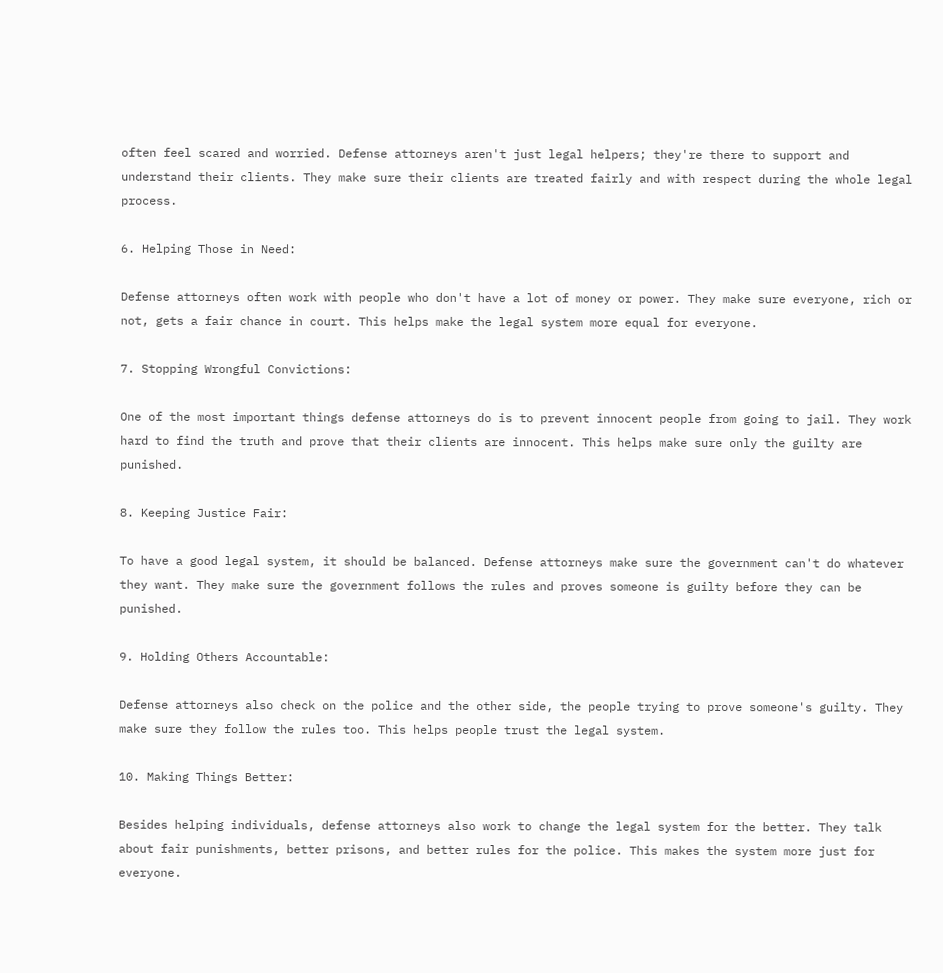often feel scared and worried. Defense attorneys aren't just legal helpers; they're there to support and understand their clients. They make sure their clients are treated fairly and with respect during the whole legal process.

6. Helping Those in Need:

Defense attorneys often work with people who don't have a lot of money or power. They make sure everyone, rich or not, gets a fair chance in court. This helps make the legal system more equal for everyone.

7. Stopping Wrongful Convictions:

One of the most important things defense attorneys do is to prevent innocent people from going to jail. They work hard to find the truth and prove that their clients are innocent. This helps make sure only the guilty are punished.

8. Keeping Justice Fair:

To have a good legal system, it should be balanced. Defense attorneys make sure the government can't do whatever they want. They make sure the government follows the rules and proves someone is guilty before they can be punished.

9. Holding Others Accountable:

Defense attorneys also check on the police and the other side, the people trying to prove someone's guilty. They make sure they follow the rules too. This helps people trust the legal system.

10. Making Things Better:

Besides helping individuals, defense attorneys also work to change the legal system for the better. They talk about fair punishments, better prisons, and better rules for the police. This makes the system more just for everyone.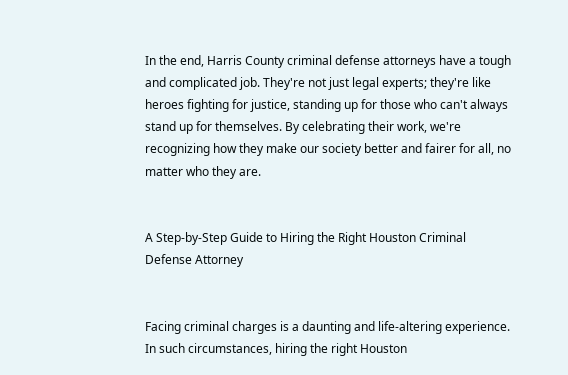In the end, Harris County criminal defense attorneys have a tough and complicated job. They're not just legal experts; they're like heroes fighting for justice, standing up for those who can't always stand up for themselves. By celebrating their work, we're recognizing how they make our society better and fairer for all, no matter who they are.


A Step-by-Step Guide to Hiring the Right Houston Criminal Defense Attorney


Facing criminal charges is a daunting and life-altering experience. In such circumstances, hiring the right Houston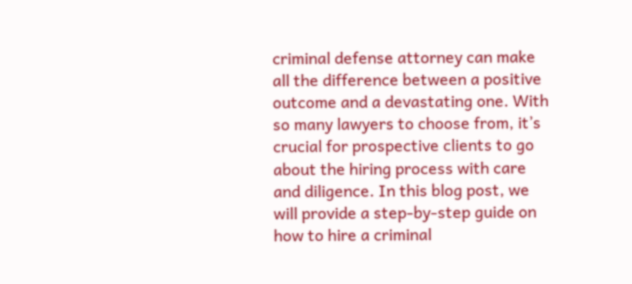criminal defense attorney can make all the difference between a positive outcome and a devastating one. With so many lawyers to choose from, it’s crucial for prospective clients to go about the hiring process with care and diligence. In this blog post, we will provide a step-by-step guide on how to hire a criminal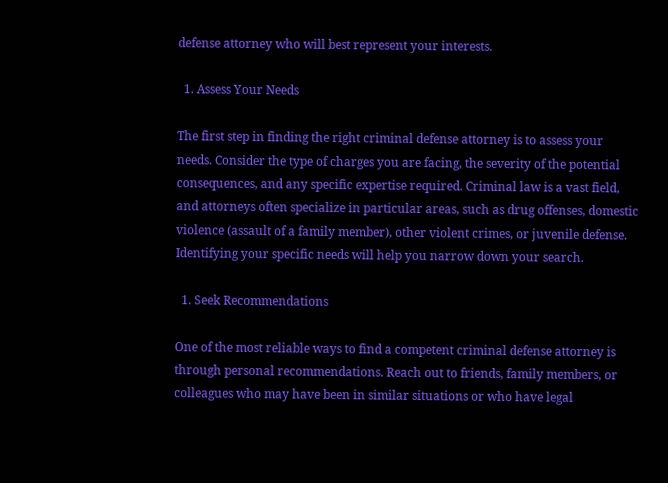defense attorney who will best represent your interests.

  1. Assess Your Needs

The first step in finding the right criminal defense attorney is to assess your needs. Consider the type of charges you are facing, the severity of the potential consequences, and any specific expertise required. Criminal law is a vast field, and attorneys often specialize in particular areas, such as drug offenses, domestic violence (assault of a family member), other violent crimes, or juvenile defense. Identifying your specific needs will help you narrow down your search.

  1. Seek Recommendations

One of the most reliable ways to find a competent criminal defense attorney is through personal recommendations. Reach out to friends, family members, or colleagues who may have been in similar situations or who have legal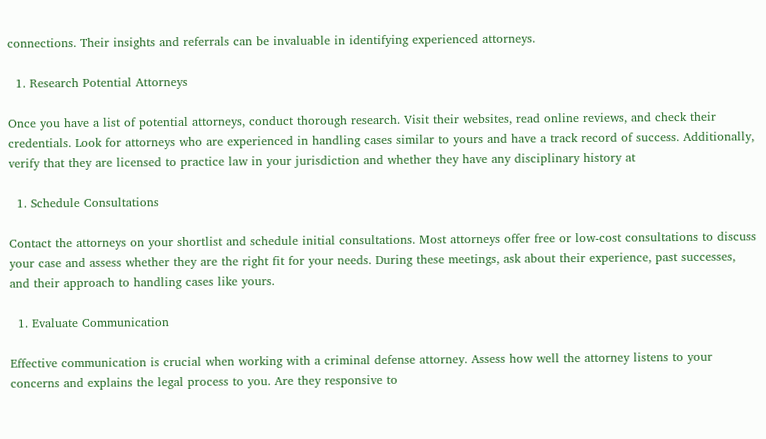connections. Their insights and referrals can be invaluable in identifying experienced attorneys.

  1. Research Potential Attorneys

Once you have a list of potential attorneys, conduct thorough research. Visit their websites, read online reviews, and check their credentials. Look for attorneys who are experienced in handling cases similar to yours and have a track record of success. Additionally, verify that they are licensed to practice law in your jurisdiction and whether they have any disciplinary history at

  1. Schedule Consultations

Contact the attorneys on your shortlist and schedule initial consultations. Most attorneys offer free or low-cost consultations to discuss your case and assess whether they are the right fit for your needs. During these meetings, ask about their experience, past successes, and their approach to handling cases like yours.

  1. Evaluate Communication

Effective communication is crucial when working with a criminal defense attorney. Assess how well the attorney listens to your concerns and explains the legal process to you. Are they responsive to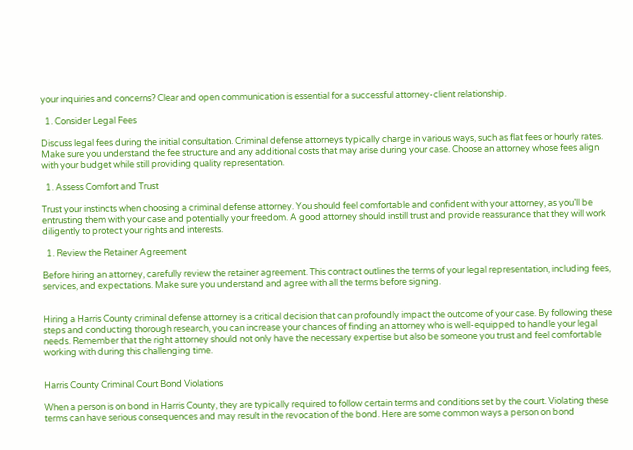your inquiries and concerns? Clear and open communication is essential for a successful attorney-client relationship.

  1. Consider Legal Fees

Discuss legal fees during the initial consultation. Criminal defense attorneys typically charge in various ways, such as flat fees or hourly rates. Make sure you understand the fee structure and any additional costs that may arise during your case. Choose an attorney whose fees align with your budget while still providing quality representation.

  1. Assess Comfort and Trust

Trust your instincts when choosing a criminal defense attorney. You should feel comfortable and confident with your attorney, as you’ll be entrusting them with your case and potentially your freedom. A good attorney should instill trust and provide reassurance that they will work diligently to protect your rights and interests.

  1. Review the Retainer Agreement

Before hiring an attorney, carefully review the retainer agreement. This contract outlines the terms of your legal representation, including fees, services, and expectations. Make sure you understand and agree with all the terms before signing.


Hiring a Harris County criminal defense attorney is a critical decision that can profoundly impact the outcome of your case. By following these steps and conducting thorough research, you can increase your chances of finding an attorney who is well-equipped to handle your legal needs. Remember that the right attorney should not only have the necessary expertise but also be someone you trust and feel comfortable working with during this challenging time.


Harris County Criminal Court Bond Violations

When a person is on bond in Harris County, they are typically required to follow certain terms and conditions set by the court. Violating these terms can have serious consequences and may result in the revocation of the bond. Here are some common ways a person on bond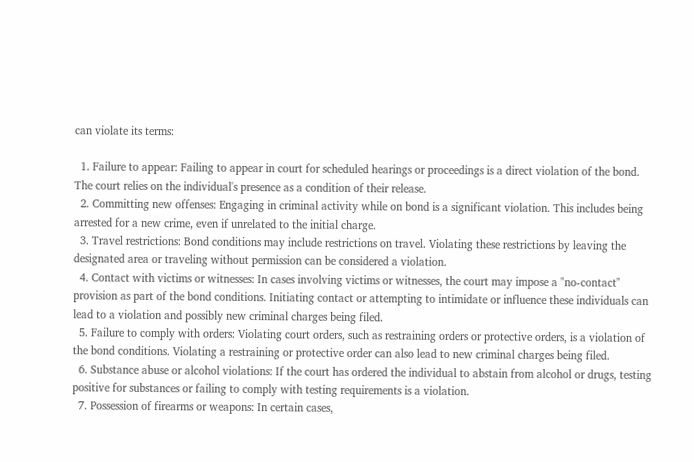can violate its terms:

  1. Failure to appear: Failing to appear in court for scheduled hearings or proceedings is a direct violation of the bond. The court relies on the individual's presence as a condition of their release.
  2. Committing new offenses: Engaging in criminal activity while on bond is a significant violation. This includes being arrested for a new crime, even if unrelated to the initial charge.
  3. Travel restrictions: Bond conditions may include restrictions on travel. Violating these restrictions by leaving the designated area or traveling without permission can be considered a violation.
  4. Contact with victims or witnesses: In cases involving victims or witnesses, the court may impose a "no-contact" provision as part of the bond conditions. Initiating contact or attempting to intimidate or influence these individuals can lead to a violation and possibly new criminal charges being filed.
  5. Failure to comply with orders: Violating court orders, such as restraining orders or protective orders, is a violation of the bond conditions. Violating a restraining or protective order can also lead to new criminal charges being filed.
  6. Substance abuse or alcohol violations: If the court has ordered the individual to abstain from alcohol or drugs, testing positive for substances or failing to comply with testing requirements is a violation.
  7. Possession of firearms or weapons: In certain cases,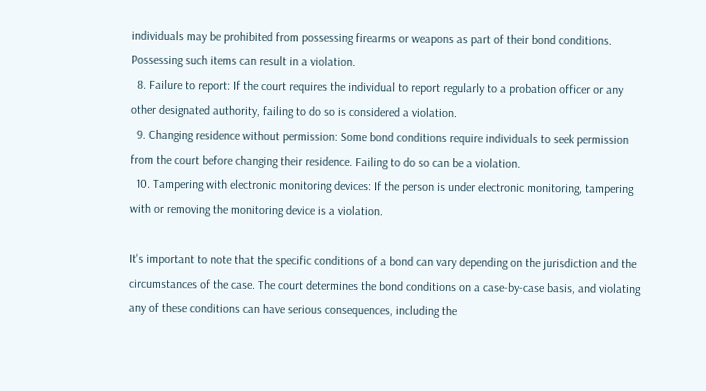individuals may be prohibited from possessing firearms or weapons as part of their bond conditions. Possessing such items can result in a violation.
  8. Failure to report: If the court requires the individual to report regularly to a probation officer or any other designated authority, failing to do so is considered a violation.
  9. Changing residence without permission: Some bond conditions require individuals to seek permission from the court before changing their residence. Failing to do so can be a violation.
  10. Tampering with electronic monitoring devices: If the person is under electronic monitoring, tampering with or removing the monitoring device is a violation.

It's important to note that the specific conditions of a bond can vary depending on the jurisdiction and the circumstances of the case. The court determines the bond conditions on a case-by-case basis, and violating any of these conditions can have serious consequences, including the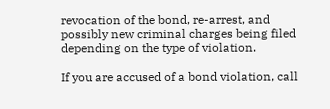revocation of the bond, re-arrest, and possibly new criminal charges being filed depending on the type of violation.

If you are accused of a bond violation, call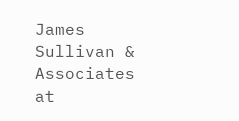James Sullivan & Associates at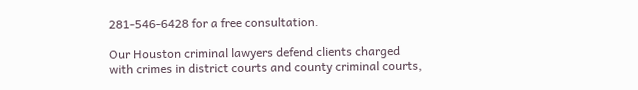281-546-6428 for a free consultation.

Our Houston criminal lawyers defend clients charged with crimes in district courts and county criminal courts,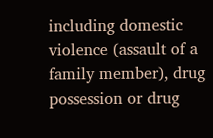including domestic violence (assault of a family member), drug possession or drug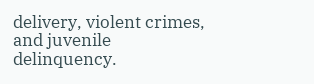delivery, violent crimes, and juvenile delinquency.